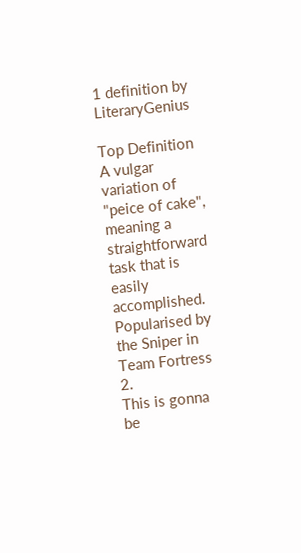1 definition by LiteraryGenius

Top Definition
A vulgar variation of "peice of cake", meaning a straightforward task that is easily accomplished. Popularised by the Sniper in Team Fortress 2.
This is gonna be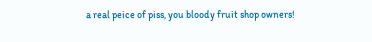a real peice of piss, you bloody fruit shop owners!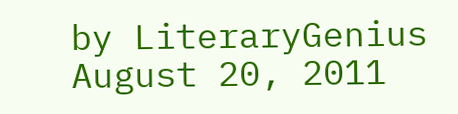by LiteraryGenius August 20, 2011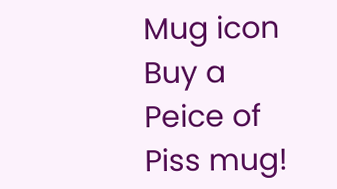Mug icon
Buy a Peice of Piss mug!